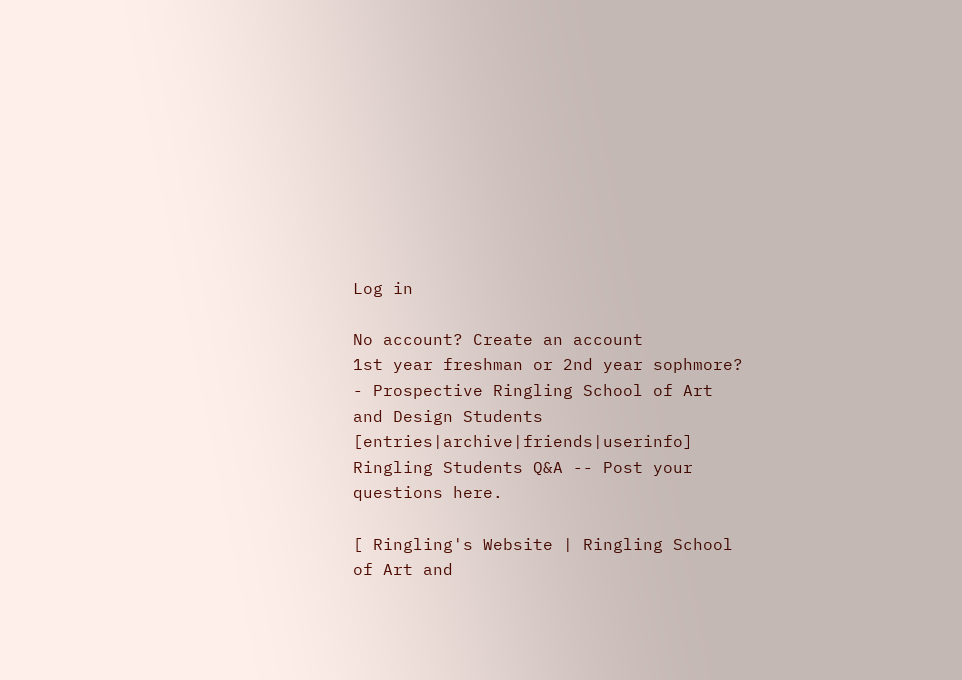Log in

No account? Create an account
1st year freshman or 2nd year sophmore? - Prospective Ringling School of Art and Design Students [entries|archive|friends|userinfo]
Ringling Students Q&A -- Post your questions here.

[ Ringling's Website | Ringling School of Art and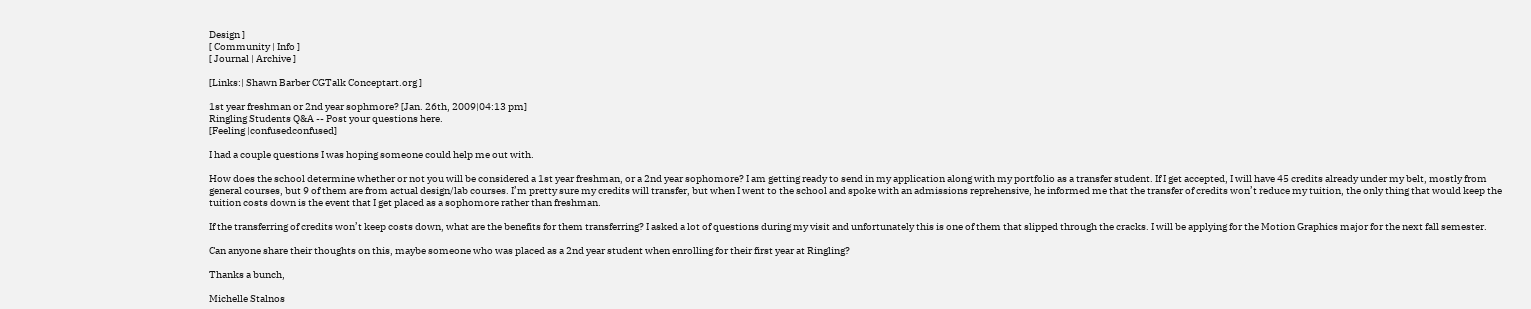Design ]
[ Community | Info ]
[ Journal | Archive ]

[Links:| Shawn Barber CGTalk Conceptart.org ]

1st year freshman or 2nd year sophmore? [Jan. 26th, 2009|04:13 pm]
Ringling Students Q&A -- Post your questions here.
[Feeling |confusedconfused]

I had a couple questions I was hoping someone could help me out with.

How does the school determine whether or not you will be considered a 1st year freshman, or a 2nd year sophomore? I am getting ready to send in my application along with my portfolio as a transfer student. If I get accepted, I will have 45 credits already under my belt, mostly from general courses, but 9 of them are from actual design/lab courses. I’m pretty sure my credits will transfer, but when I went to the school and spoke with an admissions reprehensive, he informed me that the transfer of credits won’t reduce my tuition, the only thing that would keep the tuition costs down is the event that I get placed as a sophomore rather than freshman.

If the transferring of credits won’t keep costs down, what are the benefits for them transferring? I asked a lot of questions during my visit and unfortunately this is one of them that slipped through the cracks. I will be applying for the Motion Graphics major for the next fall semester.

Can anyone share their thoughts on this, maybe someone who was placed as a 2nd year student when enrolling for their first year at Ringling?

Thanks a bunch,

Michelle Stalnos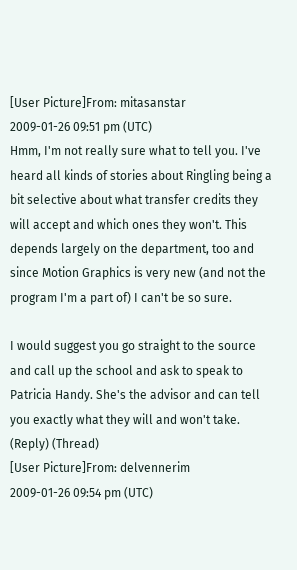[User Picture]From: mitasanstar
2009-01-26 09:51 pm (UTC)
Hmm, I'm not really sure what to tell you. I've heard all kinds of stories about Ringling being a bit selective about what transfer credits they will accept and which ones they won't. This depends largely on the department, too and since Motion Graphics is very new (and not the program I'm a part of) I can't be so sure.

I would suggest you go straight to the source and call up the school and ask to speak to Patricia Handy. She's the advisor and can tell you exactly what they will and won't take.
(Reply) (Thread)
[User Picture]From: delvennerim
2009-01-26 09:54 pm (UTC)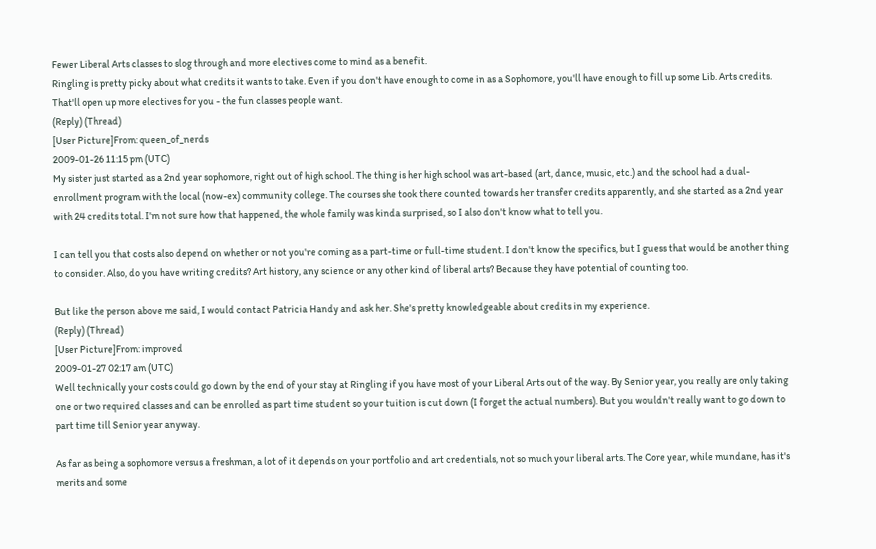Fewer Liberal Arts classes to slog through and more electives come to mind as a benefit.
Ringling is pretty picky about what credits it wants to take. Even if you don't have enough to come in as a Sophomore, you'll have enough to fill up some Lib. Arts credits. That'll open up more electives for you - the fun classes people want.
(Reply) (Thread)
[User Picture]From: queen_of_nerds
2009-01-26 11:15 pm (UTC)
My sister just started as a 2nd year sophomore, right out of high school. The thing is her high school was art-based (art, dance, music, etc.) and the school had a dual-enrollment program with the local (now-ex) community college. The courses she took there counted towards her transfer credits apparently, and she started as a 2nd year with 24 credits total. I'm not sure how that happened, the whole family was kinda surprised, so I also don't know what to tell you.

I can tell you that costs also depend on whether or not you're coming as a part-time or full-time student. I don't know the specifics, but I guess that would be another thing to consider. Also, do you have writing credits? Art history, any science or any other kind of liberal arts? Because they have potential of counting too.

But like the person above me said, I would contact Patricia Handy and ask her. She's pretty knowledgeable about credits in my experience.
(Reply) (Thread)
[User Picture]From: improved
2009-01-27 02:17 am (UTC)
Well technically your costs could go down by the end of your stay at Ringling if you have most of your Liberal Arts out of the way. By Senior year, you really are only taking one or two required classes and can be enrolled as part time student so your tuition is cut down (I forget the actual numbers). But you wouldn't really want to go down to part time till Senior year anyway.

As far as being a sophomore versus a freshman, a lot of it depends on your portfolio and art credentials, not so much your liberal arts. The Core year, while mundane, has it's merits and some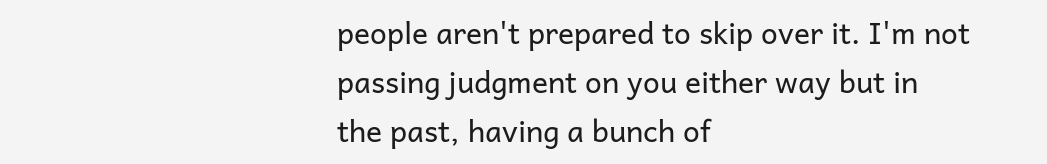people aren't prepared to skip over it. I'm not passing judgment on you either way but in the past, having a bunch of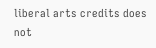liberal arts credits does not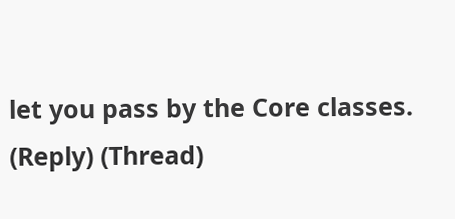let you pass by the Core classes.
(Reply) (Thread)